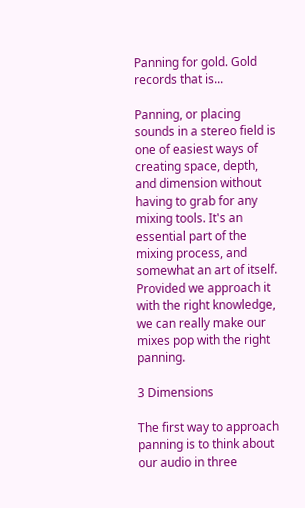Panning for gold. Gold records that is...

Panning, or placing sounds in a stereo field is one of easiest ways of creating space, depth, and dimension without having to grab for any mixing tools. It's an essential part of the mixing process, and somewhat an art of itself. Provided we approach it with the right knowledge, we can really make our mixes pop with the right panning.

3 Dimensions

The first way to approach panning is to think about our audio in three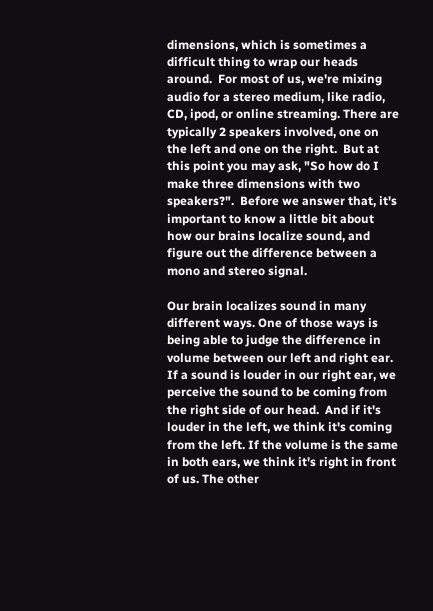dimensions, which is sometimes a difficult thing to wrap our heads around.  For most of us, we're mixing audio for a stereo medium, like radio, CD, ipod, or online streaming. There are typically 2 speakers involved, one on the left and one on the right.  But at this point you may ask, "So how do I make three dimensions with two speakers?".  Before we answer that, it's important to know a little bit about how our brains localize sound, and figure out the difference between a mono and stereo signal.

Our brain localizes sound in many different ways. One of those ways is being able to judge the difference in volume between our left and right ear.  If a sound is louder in our right ear, we perceive the sound to be coming from the right side of our head.  And if it's louder in the left, we think it's coming from the left. If the volume is the same in both ears, we think it's right in front of us. The other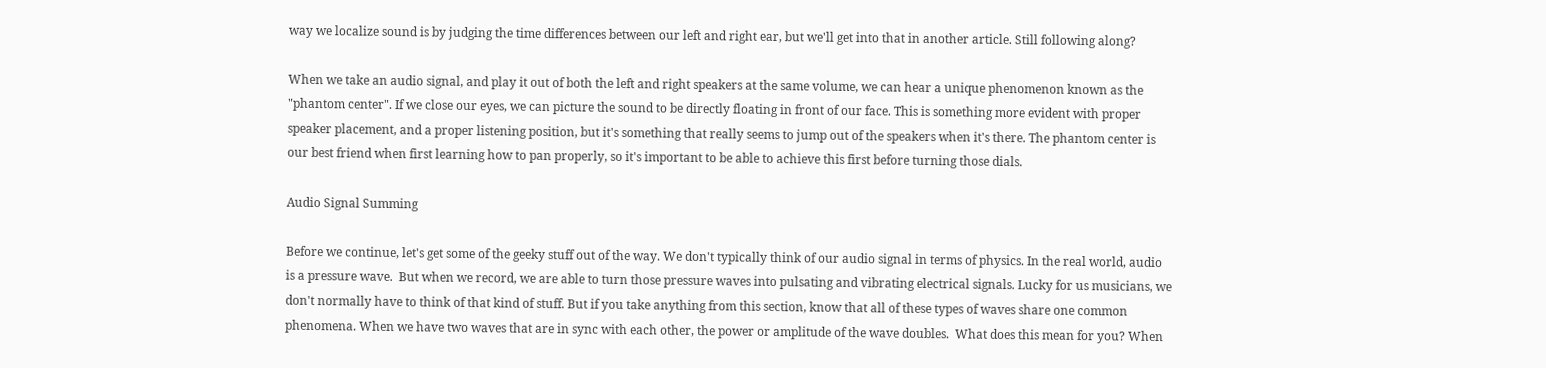way we localize sound is by judging the time differences between our left and right ear, but we'll get into that in another article. Still following along?

When we take an audio signal, and play it out of both the left and right speakers at the same volume, we can hear a unique phenomenon known as the "phantom center". If we close our eyes, we can picture the sound to be directly floating in front of our face. This is something more evident with proper speaker placement, and a proper listening position, but it's something that really seems to jump out of the speakers when it's there. The phantom center is our best friend when first learning how to pan properly, so it's important to be able to achieve this first before turning those dials.

Audio Signal Summing

Before we continue, let's get some of the geeky stuff out of the way. We don't typically think of our audio signal in terms of physics. In the real world, audio is a pressure wave.  But when we record, we are able to turn those pressure waves into pulsating and vibrating electrical signals. Lucky for us musicians, we don't normally have to think of that kind of stuff. But if you take anything from this section, know that all of these types of waves share one common phenomena. When we have two waves that are in sync with each other, the power or amplitude of the wave doubles.  What does this mean for you? When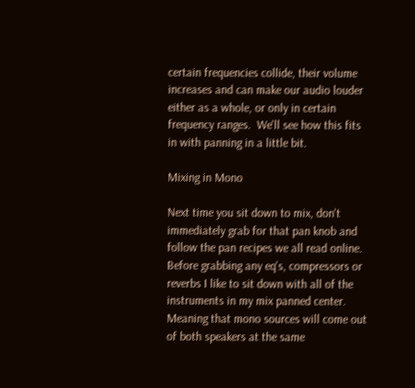certain frequencies collide, their volume increases and can make our audio louder either as a whole, or only in certain frequency ranges.  We'll see how this fits in with panning in a little bit.

Mixing in Mono

Next time you sit down to mix, don't immediately grab for that pan knob and follow the pan recipes we all read online. Before grabbing any eq's, compressors or reverbs I like to sit down with all of the instruments in my mix panned center. Meaning that mono sources will come out of both speakers at the same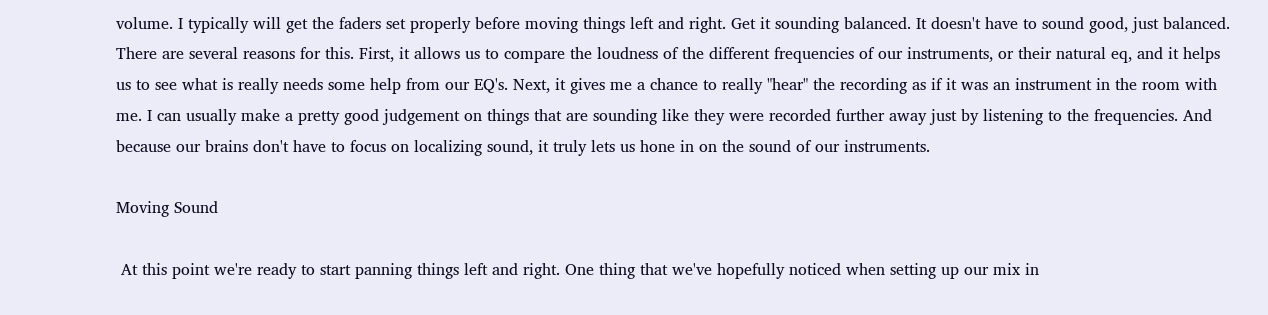volume. I typically will get the faders set properly before moving things left and right. Get it sounding balanced. It doesn't have to sound good, just balanced. There are several reasons for this. First, it allows us to compare the loudness of the different frequencies of our instruments, or their natural eq, and it helps us to see what is really needs some help from our EQ's. Next, it gives me a chance to really "hear" the recording as if it was an instrument in the room with me. I can usually make a pretty good judgement on things that are sounding like they were recorded further away just by listening to the frequencies. And because our brains don't have to focus on localizing sound, it truly lets us hone in on the sound of our instruments.

Moving Sound

 At this point we're ready to start panning things left and right. One thing that we've hopefully noticed when setting up our mix in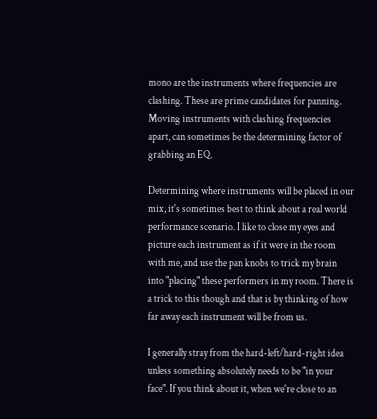mono are the instruments where frequencies are clashing. These are prime candidates for panning. Moving instruments with clashing frequencies apart, can sometimes be the determining factor of grabbing an EQ.

Determining where instruments will be placed in our mix, it's sometimes best to think about a real world performance scenario. I like to close my eyes and picture each instrument as if it were in the room with me, and use the pan knobs to trick my brain into "placing" these performers in my room. There is a trick to this though and that is by thinking of how far away each instrument will be from us.

I generally stray from the hard-left/hard-right idea unless something absolutely needs to be "in your face". If you think about it, when we're close to an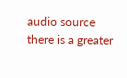audio source there is a greater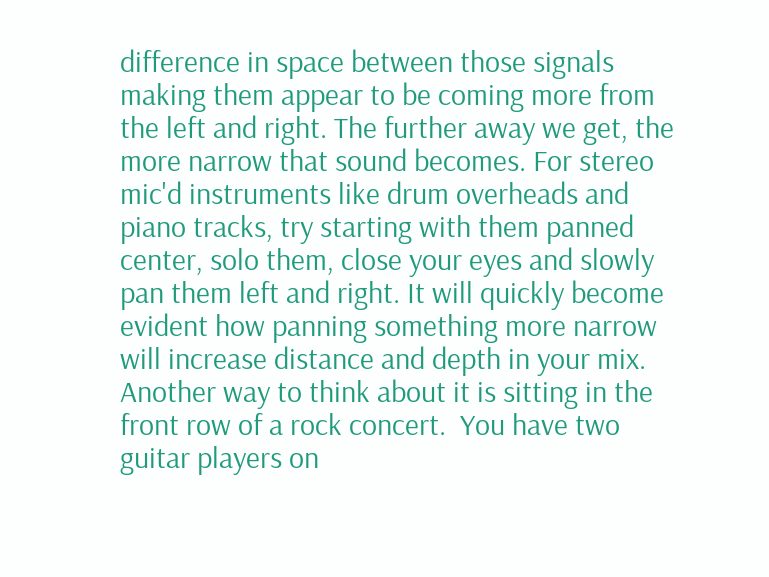difference in space between those signals making them appear to be coming more from the left and right. The further away we get, the more narrow that sound becomes. For stereo mic'd instruments like drum overheads and piano tracks, try starting with them panned center, solo them, close your eyes and slowly pan them left and right. It will quickly become evident how panning something more narrow will increase distance and depth in your mix.  Another way to think about it is sitting in the front row of a rock concert.  You have two guitar players on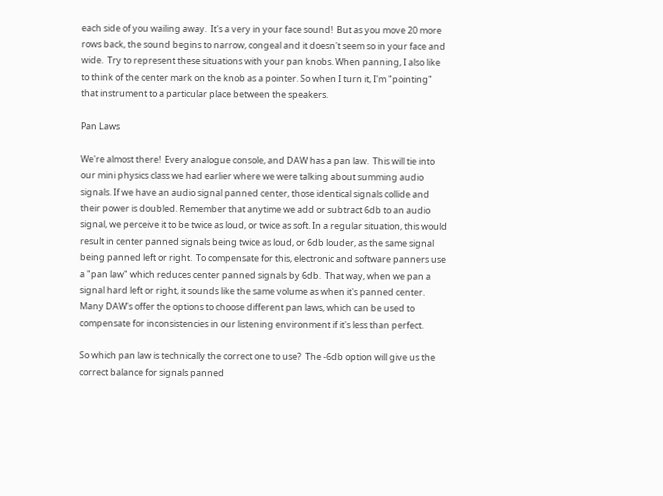each side of you wailing away.  It's a very in your face sound!  But as you move 20 more rows back, the sound begins to narrow, congeal and it doesn't seem so in your face and wide.  Try to represent these situations with your pan knobs. When panning, I also like to think of the center mark on the knob as a pointer. So when I turn it, I'm "pointing" that instrument to a particular place between the speakers.

Pan Laws

We're almost there!  Every analogue console, and DAW has a pan law.  This will tie into our mini physics class we had earlier where we were talking about summing audio signals. If we have an audio signal panned center, those identical signals collide and their power is doubled. Remember that anytime we add or subtract 6db to an audio signal, we perceive it to be twice as loud, or twice as soft. In a regular situation, this would result in center panned signals being twice as loud, or 6db louder, as the same signal being panned left or right.  To compensate for this, electronic and software panners use a "pan law" which reduces center panned signals by 6db.  That way, when we pan a signal hard left or right, it sounds like the same volume as when it's panned center.  Many DAW's offer the options to choose different pan laws, which can be used to compensate for inconsistencies in our listening environment if it's less than perfect.

So which pan law is technically the correct one to use?  The -6db option will give us the correct balance for signals panned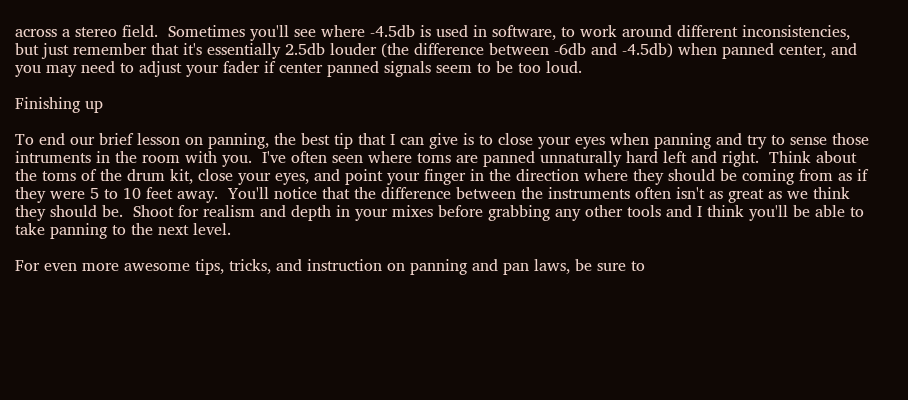across a stereo field.  Sometimes you'll see where -4.5db is used in software, to work around different inconsistencies, but just remember that it's essentially 2.5db louder (the difference between -6db and -4.5db) when panned center, and you may need to adjust your fader if center panned signals seem to be too loud.

Finishing up

To end our brief lesson on panning, the best tip that I can give is to close your eyes when panning and try to sense those intruments in the room with you.  I've often seen where toms are panned unnaturally hard left and right.  Think about the toms of the drum kit, close your eyes, and point your finger in the direction where they should be coming from as if they were 5 to 10 feet away.  You'll notice that the difference between the instruments often isn't as great as we think they should be.  Shoot for realism and depth in your mixes before grabbing any other tools and I think you'll be able to take panning to the next level.

For even more awesome tips, tricks, and instruction on panning and pan laws, be sure to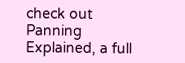check out Panning Explained, a full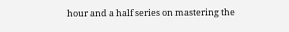hour and a half series on mastering the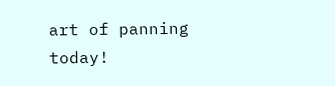art of panning today!